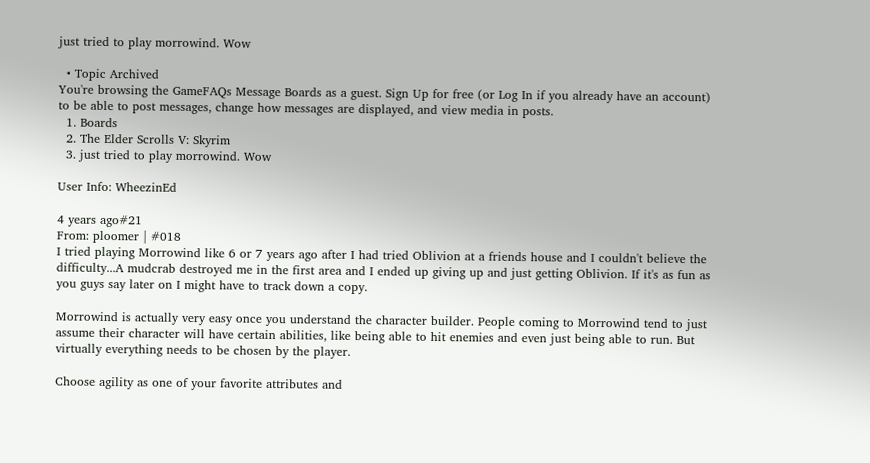just tried to play morrowind. Wow

  • Topic Archived
You're browsing the GameFAQs Message Boards as a guest. Sign Up for free (or Log In if you already have an account) to be able to post messages, change how messages are displayed, and view media in posts.
  1. Boards
  2. The Elder Scrolls V: Skyrim
  3. just tried to play morrowind. Wow

User Info: WheezinEd

4 years ago#21
From: ploomer | #018
I tried playing Morrowind like 6 or 7 years ago after I had tried Oblivion at a friends house and I couldn't believe the difficulty...A mudcrab destroyed me in the first area and I ended up giving up and just getting Oblivion. If it's as fun as you guys say later on I might have to track down a copy.

Morrowind is actually very easy once you understand the character builder. People coming to Morrowind tend to just assume their character will have certain abilities, like being able to hit enemies and even just being able to run. But virtually everything needs to be chosen by the player.

Choose agility as one of your favorite attributes and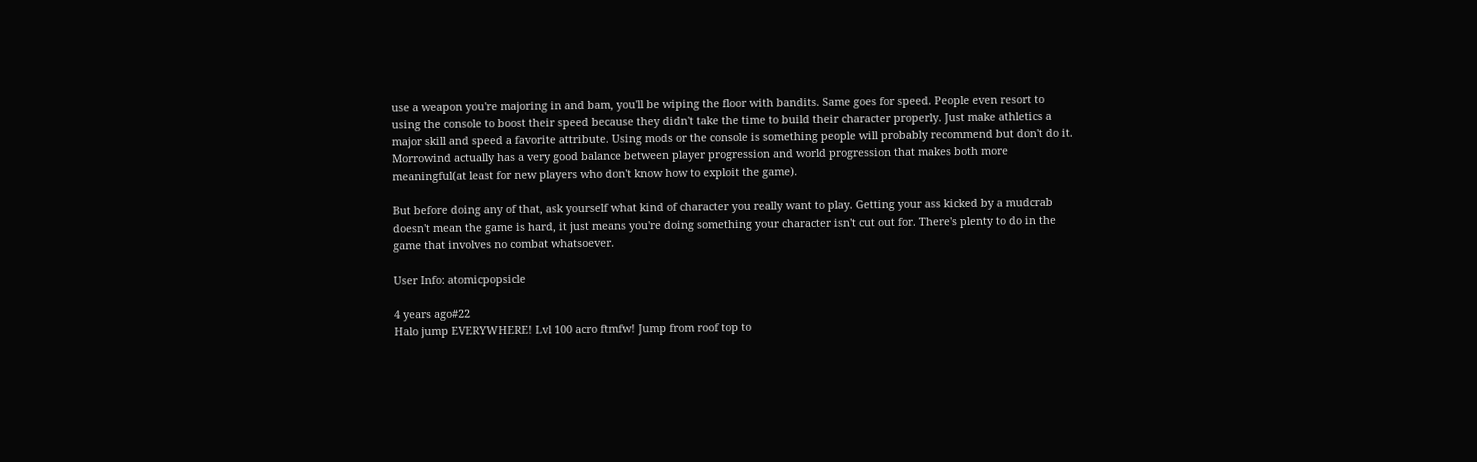use a weapon you're majoring in and bam, you'll be wiping the floor with bandits. Same goes for speed. People even resort to using the console to boost their speed because they didn't take the time to build their character properly. Just make athletics a major skill and speed a favorite attribute. Using mods or the console is something people will probably recommend but don't do it. Morrowind actually has a very good balance between player progression and world progression that makes both more meaningful(at least for new players who don't know how to exploit the game).

But before doing any of that, ask yourself what kind of character you really want to play. Getting your ass kicked by a mudcrab doesn't mean the game is hard, it just means you're doing something your character isn't cut out for. There's plenty to do in the game that involves no combat whatsoever.

User Info: atomicpopsicle

4 years ago#22
Halo jump EVERYWHERE! Lvl 100 acro ftmfw! Jump from roof top to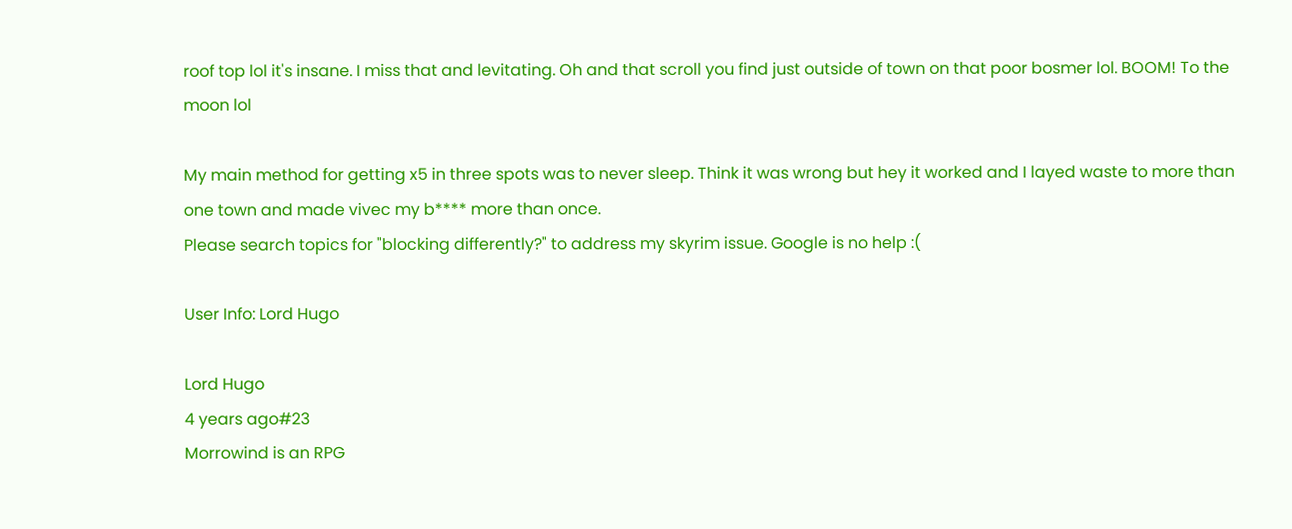roof top lol it's insane. I miss that and levitating. Oh and that scroll you find just outside of town on that poor bosmer lol. BOOM! To the moon lol

My main method for getting x5 in three spots was to never sleep. Think it was wrong but hey it worked and I layed waste to more than one town and made vivec my b**** more than once.
Please search topics for "blocking differently?" to address my skyrim issue. Google is no help :(

User Info: Lord Hugo

Lord Hugo
4 years ago#23
Morrowind is an RPG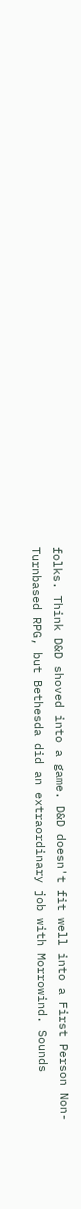folks. Think D&D shoved into a game. D&D doesn't fit well into a First Person Non-Turnbased RPG, but Bethesda did an extraordinary job with Morrowind. Sounds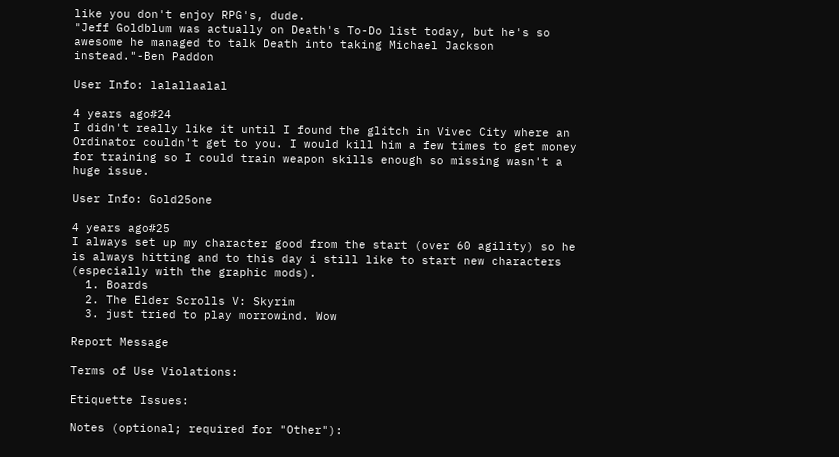like you don't enjoy RPG's, dude.
"Jeff Goldblum was actually on Death's To-Do list today, but he's so awesome he managed to talk Death into taking Michael Jackson instead."-Ben Paddon

User Info: lalallaalal

4 years ago#24
I didn't really like it until I found the glitch in Vivec City where an Ordinator couldn't get to you. I would kill him a few times to get money for training so I could train weapon skills enough so missing wasn't a huge issue.

User Info: Gold25one

4 years ago#25
I always set up my character good from the start (over 60 agility) so he is always hitting and to this day i still like to start new characters (especially with the graphic mods).
  1. Boards
  2. The Elder Scrolls V: Skyrim
  3. just tried to play morrowind. Wow

Report Message

Terms of Use Violations:

Etiquette Issues:

Notes (optional; required for "Other"):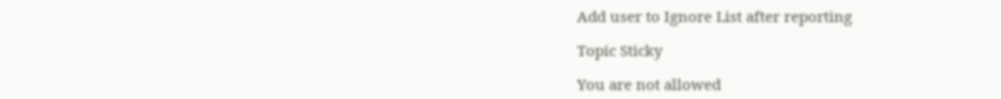Add user to Ignore List after reporting

Topic Sticky

You are not allowed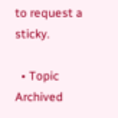to request a sticky.

  • Topic Archived